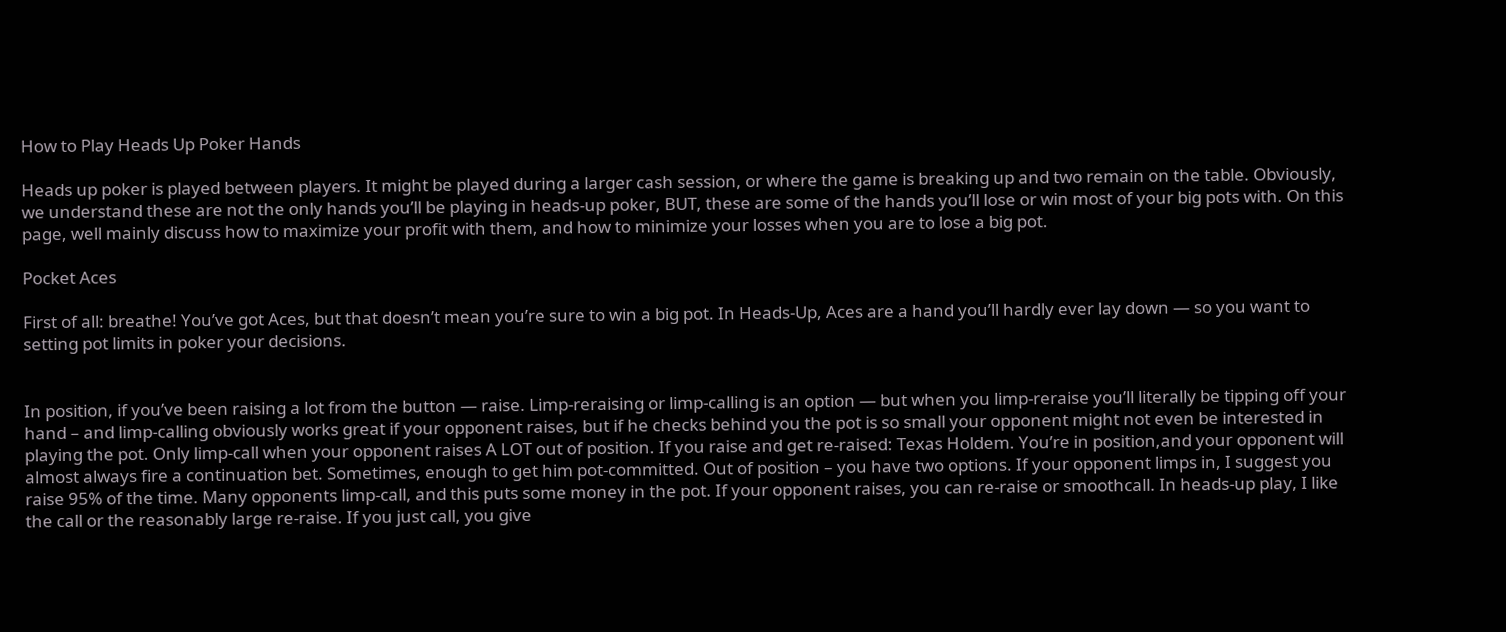How to Play Heads Up Poker Hands

Heads up poker is played between players. It might be played during a larger cash session, or where the game is breaking up and two remain on the table. Obviously, we understand these are not the only hands you’ll be playing in heads-up poker, BUT, these are some of the hands you’ll lose or win most of your big pots with. On this page, well mainly discuss how to maximize your profit with them, and how to minimize your losses when you are to lose a big pot.

Pocket Aces

First of all: breathe! You’ve got Aces, but that doesn’t mean you’re sure to win a big pot. In Heads-Up, Aces are a hand you’ll hardly ever lay down — so you want to setting pot limits in poker your decisions.


In position, if you’ve been raising a lot from the button — raise. Limp-reraising or limp-calling is an option — but when you limp-reraise you’ll literally be tipping off your hand – and limp-calling obviously works great if your opponent raises, but if he checks behind you the pot is so small your opponent might not even be interested in playing the pot. Only limp-call when your opponent raises A LOT out of position. If you raise and get re-raised: Texas Holdem. You’re in position,and your opponent will almost always fire a continuation bet. Sometimes, enough to get him pot-committed. Out of position – you have two options. If your opponent limps in, I suggest you raise 95% of the time. Many opponents limp-call, and this puts some money in the pot. If your opponent raises, you can re-raise or smoothcall. In heads-up play, I like the call or the reasonably large re-raise. If you just call, you give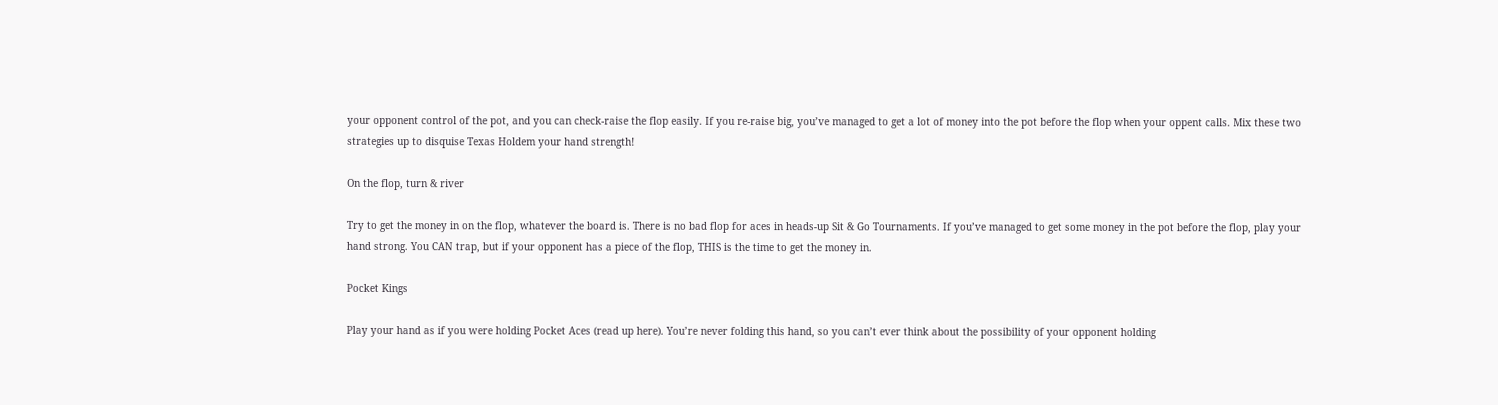your opponent control of the pot, and you can check-raise the flop easily. If you re-raise big, you’ve managed to get a lot of money into the pot before the flop when your oppent calls. Mix these two strategies up to disquise Texas Holdem your hand strength!

On the flop, turn & river

Try to get the money in on the flop, whatever the board is. There is no bad flop for aces in heads-up Sit & Go Tournaments. If you’ve managed to get some money in the pot before the flop, play your hand strong. You CAN trap, but if your opponent has a piece of the flop, THIS is the time to get the money in.

Pocket Kings

Play your hand as if you were holding Pocket Aces (read up here). You’re never folding this hand, so you can’t ever think about the possibility of your opponent holding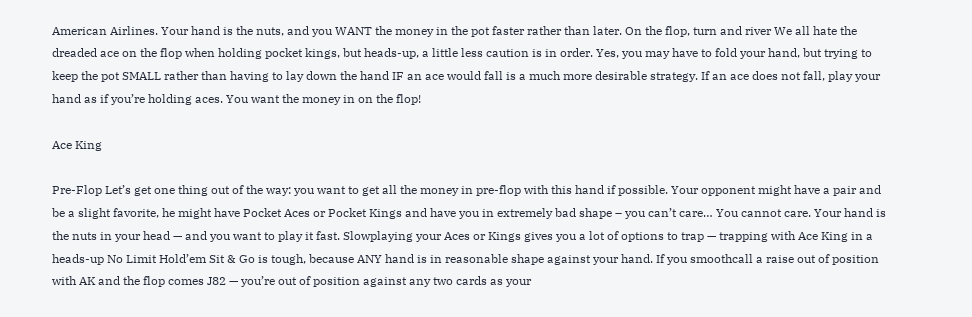American Airlines. Your hand is the nuts, and you WANT the money in the pot faster rather than later. On the flop, turn and river We all hate the dreaded ace on the flop when holding pocket kings, but heads-up, a little less caution is in order. Yes, you may have to fold your hand, but trying to keep the pot SMALL rather than having to lay down the hand IF an ace would fall is a much more desirable strategy. If an ace does not fall, play your hand as if you’re holding aces. You want the money in on the flop!

Ace King

Pre-Flop Let’s get one thing out of the way: you want to get all the money in pre-flop with this hand if possible. Your opponent might have a pair and be a slight favorite, he might have Pocket Aces or Pocket Kings and have you in extremely bad shape – you can’t care… You cannot care. Your hand is the nuts in your head — and you want to play it fast. Slowplaying your Aces or Kings gives you a lot of options to trap — trapping with Ace King in a heads-up No Limit Hold’em Sit & Go is tough, because ANY hand is in reasonable shape against your hand. If you smoothcall a raise out of position with AK and the flop comes J82 — you’re out of position against any two cards as your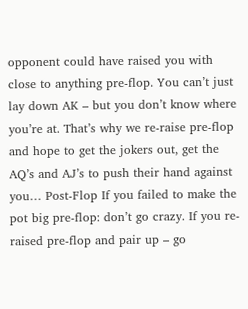opponent could have raised you with close to anything pre-flop. You can’t just lay down AK – but you don’t know where you’re at. That’s why we re-raise pre-flop and hope to get the jokers out, get the AQ’s and AJ’s to push their hand against you… Post-Flop If you failed to make the pot big pre-flop: don’t go crazy. If you re-raised pre-flop and pair up – go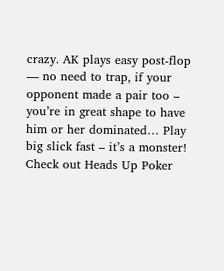crazy. AK plays easy post-flop — no need to trap, if your opponent made a pair too – you’re in great shape to have him or her dominated… Play big slick fast – it’s a monster! Check out Heads Up Poker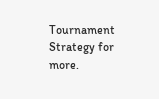Tournament Strategy for more.